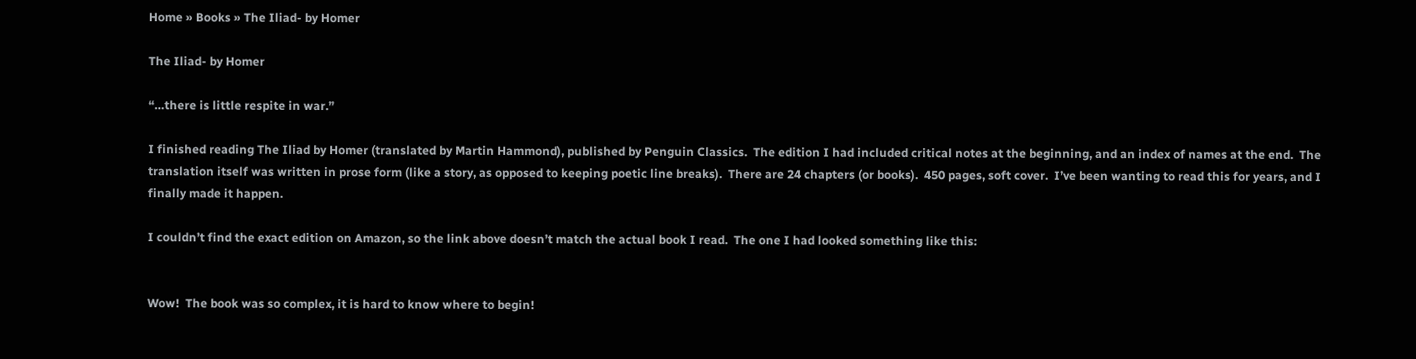Home » Books » The Iliad- by Homer

The Iliad- by Homer

“…there is little respite in war.”

I finished reading The Iliad by Homer (translated by Martin Hammond), published by Penguin Classics.  The edition I had included critical notes at the beginning, and an index of names at the end.  The translation itself was written in prose form (like a story, as opposed to keeping poetic line breaks).  There are 24 chapters (or books).  450 pages, soft cover.  I’ve been wanting to read this for years, and I finally made it happen.

I couldn’t find the exact edition on Amazon, so the link above doesn’t match the actual book I read.  The one I had looked something like this:


Wow!  The book was so complex, it is hard to know where to begin!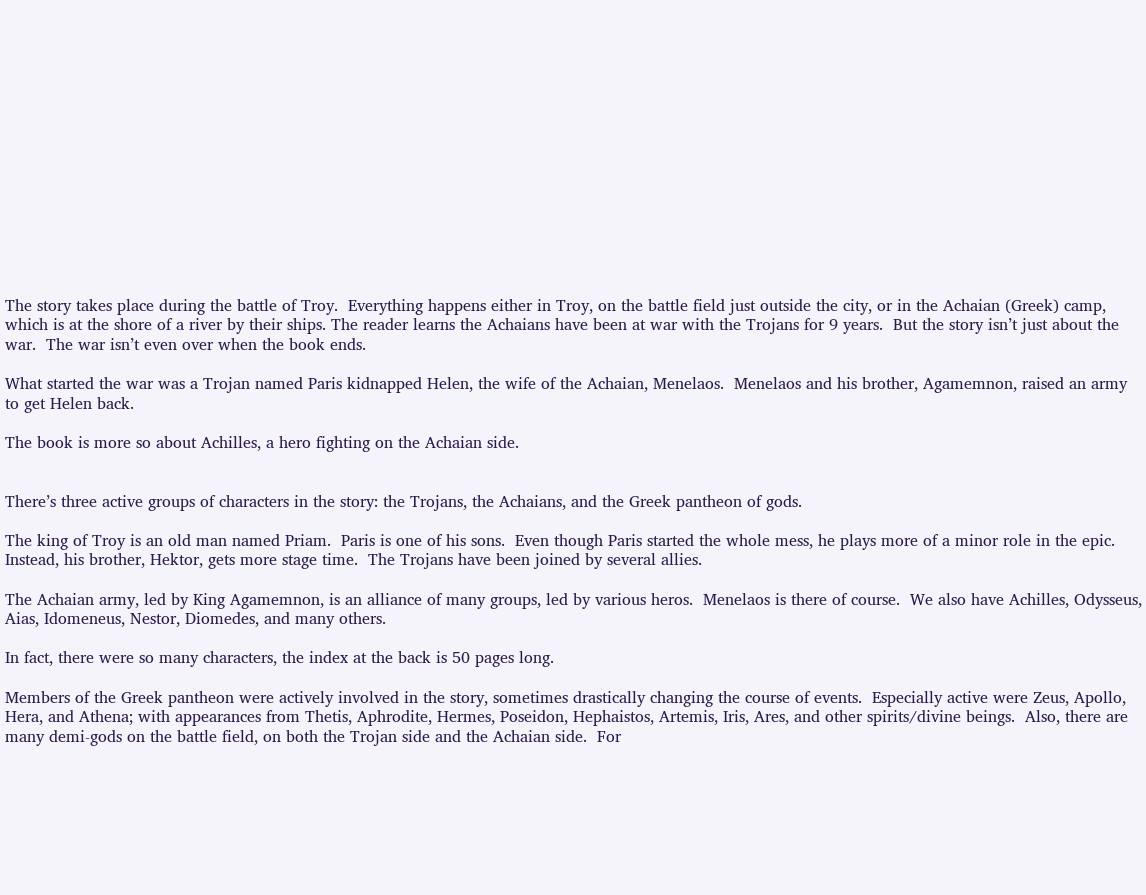The story takes place during the battle of Troy.  Everything happens either in Troy, on the battle field just outside the city, or in the Achaian (Greek) camp, which is at the shore of a river by their ships. The reader learns the Achaians have been at war with the Trojans for 9 years.  But the story isn’t just about the war.  The war isn’t even over when the book ends.

What started the war was a Trojan named Paris kidnapped Helen, the wife of the Achaian, Menelaos.  Menelaos and his brother, Agamemnon, raised an army to get Helen back.

The book is more so about Achilles, a hero fighting on the Achaian side.


There’s three active groups of characters in the story: the Trojans, the Achaians, and the Greek pantheon of gods.

The king of Troy is an old man named Priam.  Paris is one of his sons.  Even though Paris started the whole mess, he plays more of a minor role in the epic.  Instead, his brother, Hektor, gets more stage time.  The Trojans have been joined by several allies.

The Achaian army, led by King Agamemnon, is an alliance of many groups, led by various heros.  Menelaos is there of course.  We also have Achilles, Odysseus, Aias, Idomeneus, Nestor, Diomedes, and many others.

In fact, there were so many characters, the index at the back is 50 pages long.

Members of the Greek pantheon were actively involved in the story, sometimes drastically changing the course of events.  Especially active were Zeus, Apollo, Hera, and Athena; with appearances from Thetis, Aphrodite, Hermes, Poseidon, Hephaistos, Artemis, Iris, Ares, and other spirits/divine beings.  Also, there are many demi-gods on the battle field, on both the Trojan side and the Achaian side.  For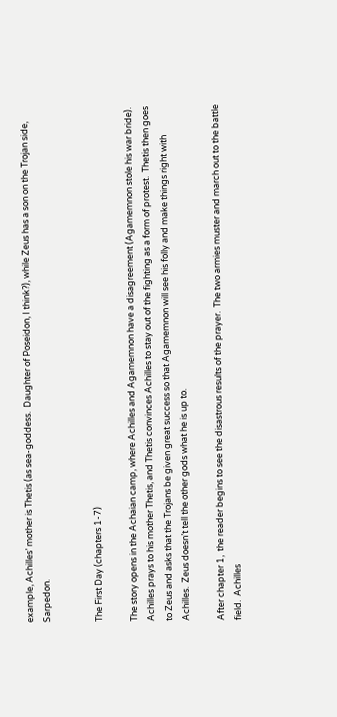example, Achilles’ mother is Thetis (as sea-goddess.  Daughter of Poseidon, I think?), while Zeus has a son on the Trojan side, Sarpedon.


The First Day (chapters 1-7)

The story opens in the Achaian camp, where Achilles and Agamemnon have a disagreement (Agamemnon stole his war bride).  Achilles prays to his mother Thetis, and Thetis convinces Achilles to stay out of the fighting as a form of protest.  Thetis then goes to Zeus and asks that the Trojans be given great success so that Agamemnon will see his folly and make things right with Achilles.  Zeus doesn’t tell the other gods what he is up to.

After chapter 1,  the reader begins to see the disastrous results of the prayer.  The two armies muster and march out to the battle field.  Achilles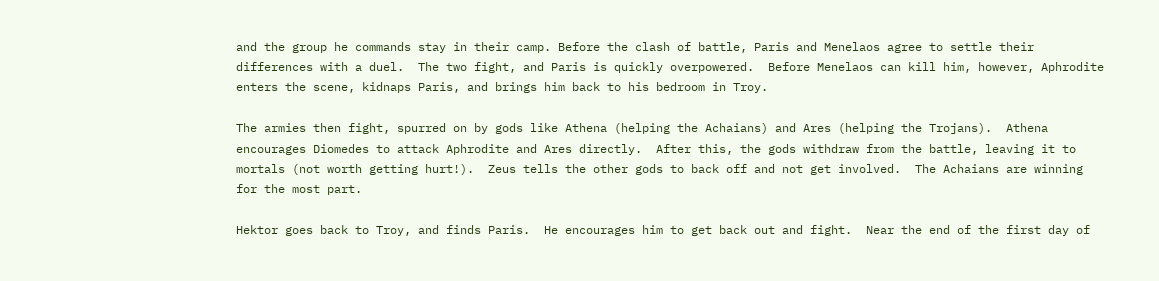and the group he commands stay in their camp. Before the clash of battle, Paris and Menelaos agree to settle their differences with a duel.  The two fight, and Paris is quickly overpowered.  Before Menelaos can kill him, however, Aphrodite enters the scene, kidnaps Paris, and brings him back to his bedroom in Troy.

The armies then fight, spurred on by gods like Athena (helping the Achaians) and Ares (helping the Trojans).  Athena encourages Diomedes to attack Aphrodite and Ares directly.  After this, the gods withdraw from the battle, leaving it to mortals (not worth getting hurt!).  Zeus tells the other gods to back off and not get involved.  The Achaians are winning for the most part.

Hektor goes back to Troy, and finds Paris.  He encourages him to get back out and fight.  Near the end of the first day of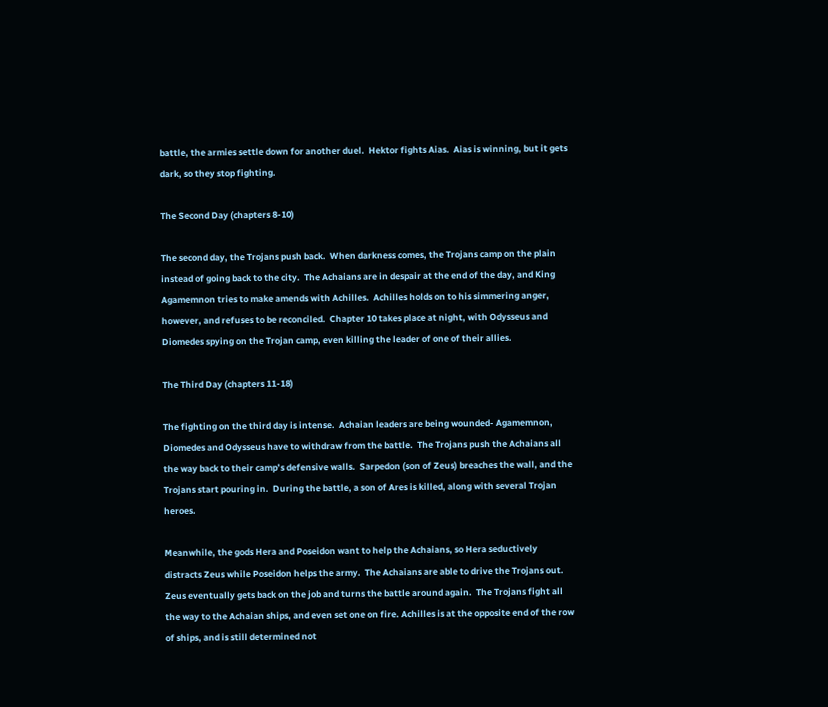battle, the armies settle down for another duel.  Hektor fights Aias.  Aias is winning, but it gets dark, so they stop fighting.

The Second Day (chapters 8-10)

The second day, the Trojans push back.  When darkness comes, the Trojans camp on the plain instead of going back to the city.  The Achaians are in despair at the end of the day, and King Agamemnon tries to make amends with Achilles.  Achilles holds on to his simmering anger, however, and refuses to be reconciled.  Chapter 10 takes place at night, with Odysseus and Diomedes spying on the Trojan camp, even killing the leader of one of their allies.

The Third Day (chapters 11-18)

The fighting on the third day is intense.  Achaian leaders are being wounded- Agamemnon, Diomedes and Odysseus have to withdraw from the battle.  The Trojans push the Achaians all the way back to their camp’s defensive walls.  Sarpedon (son of Zeus) breaches the wall, and the Trojans start pouring in.  During the battle, a son of Ares is killed, along with several Trojan heroes.

Meanwhile, the gods Hera and Poseidon want to help the Achaians, so Hera seductively distracts Zeus while Poseidon helps the army.  The Achaians are able to drive the Trojans out.  Zeus eventually gets back on the job and turns the battle around again.  The Trojans fight all the way to the Achaian ships, and even set one on fire. Achilles is at the opposite end of the row of ships, and is still determined not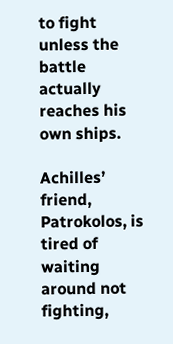to fight unless the battle actually reaches his own ships.

Achilles’ friend, Patrokolos, is tired of waiting around not fighting,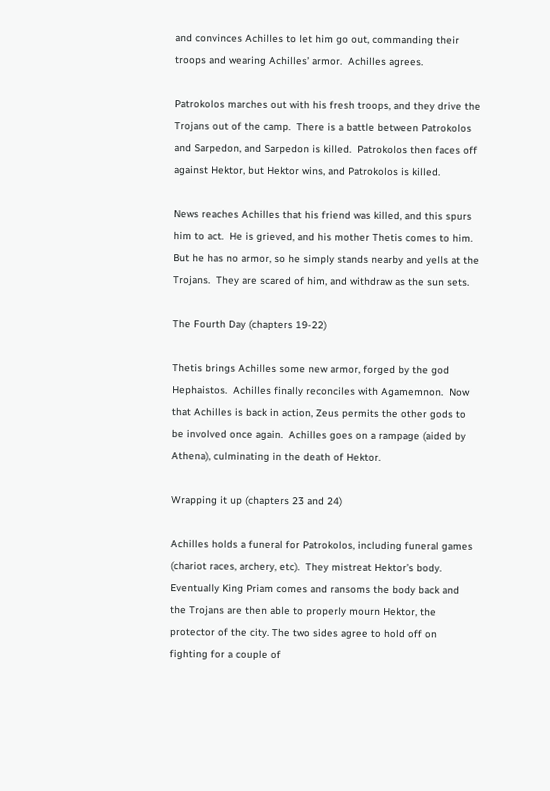and convinces Achilles to let him go out, commanding their troops and wearing Achilles’ armor.  Achilles agrees.

Patrokolos marches out with his fresh troops, and they drive the Trojans out of the camp.  There is a battle between Patrokolos and Sarpedon, and Sarpedon is killed.  Patrokolos then faces off against Hektor, but Hektor wins, and Patrokolos is killed.

News reaches Achilles that his friend was killed, and this spurs him to act.  He is grieved, and his mother Thetis comes to him.  But he has no armor, so he simply stands nearby and yells at the Trojans.  They are scared of him, and withdraw as the sun sets.

The Fourth Day (chapters 19-22)

Thetis brings Achilles some new armor, forged by the god Hephaistos.  Achilles finally reconciles with Agamemnon.  Now that Achilles is back in action, Zeus permits the other gods to be involved once again.  Achilles goes on a rampage (aided by Athena), culminating in the death of Hektor.

Wrapping it up (chapters 23 and 24)

Achilles holds a funeral for Patrokolos, including funeral games (chariot races, archery, etc).  They mistreat Hektor’s body.  Eventually King Priam comes and ransoms the body back and the Trojans are then able to properly mourn Hektor, the protector of the city. The two sides agree to hold off on fighting for a couple of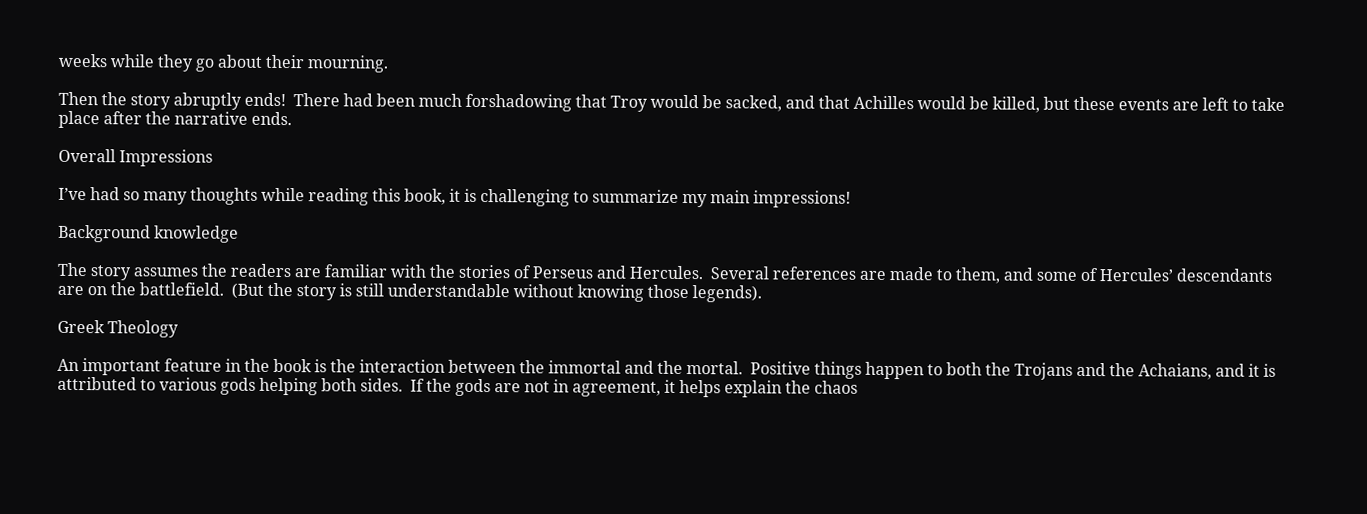weeks while they go about their mourning.

Then the story abruptly ends!  There had been much forshadowing that Troy would be sacked, and that Achilles would be killed, but these events are left to take place after the narrative ends.

Overall Impressions

I’ve had so many thoughts while reading this book, it is challenging to summarize my main impressions!

Background knowledge

The story assumes the readers are familiar with the stories of Perseus and Hercules.  Several references are made to them, and some of Hercules’ descendants are on the battlefield.  (But the story is still understandable without knowing those legends).

Greek Theology

An important feature in the book is the interaction between the immortal and the mortal.  Positive things happen to both the Trojans and the Achaians, and it is attributed to various gods helping both sides.  If the gods are not in agreement, it helps explain the chaos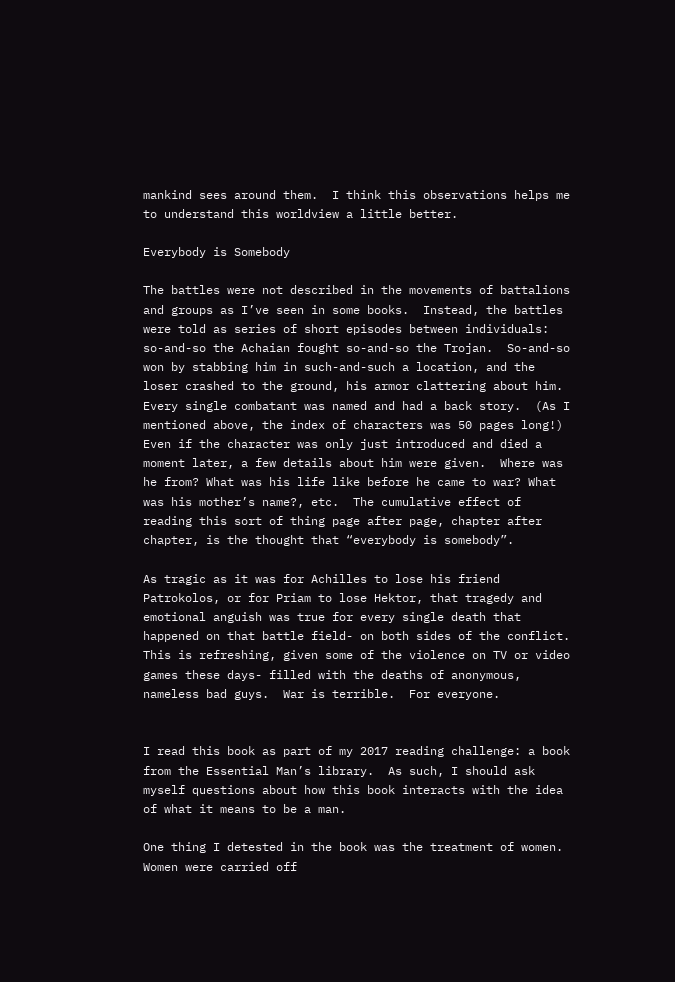mankind sees around them.  I think this observations helps me to understand this worldview a little better.

Everybody is Somebody

The battles were not described in the movements of battalions and groups as I’ve seen in some books.  Instead, the battles were told as series of short episodes between individuals: so-and-so the Achaian fought so-and-so the Trojan.  So-and-so won by stabbing him in such-and-such a location, and the loser crashed to the ground, his armor clattering about him.  Every single combatant was named and had a back story.  (As I mentioned above, the index of characters was 50 pages long!) Even if the character was only just introduced and died a moment later, a few details about him were given.  Where was he from? What was his life like before he came to war? What was his mother’s name?, etc.  The cumulative effect of reading this sort of thing page after page, chapter after chapter, is the thought that “everybody is somebody”.

As tragic as it was for Achilles to lose his friend Patrokolos, or for Priam to lose Hektor, that tragedy and emotional anguish was true for every single death that happened on that battle field- on both sides of the conflict.  This is refreshing, given some of the violence on TV or video games these days- filled with the deaths of anonymous, nameless bad guys.  War is terrible.  For everyone.


I read this book as part of my 2017 reading challenge: a book from the Essential Man’s library.  As such, I should ask myself questions about how this book interacts with the idea of what it means to be a man.

One thing I detested in the book was the treatment of women.  Women were carried off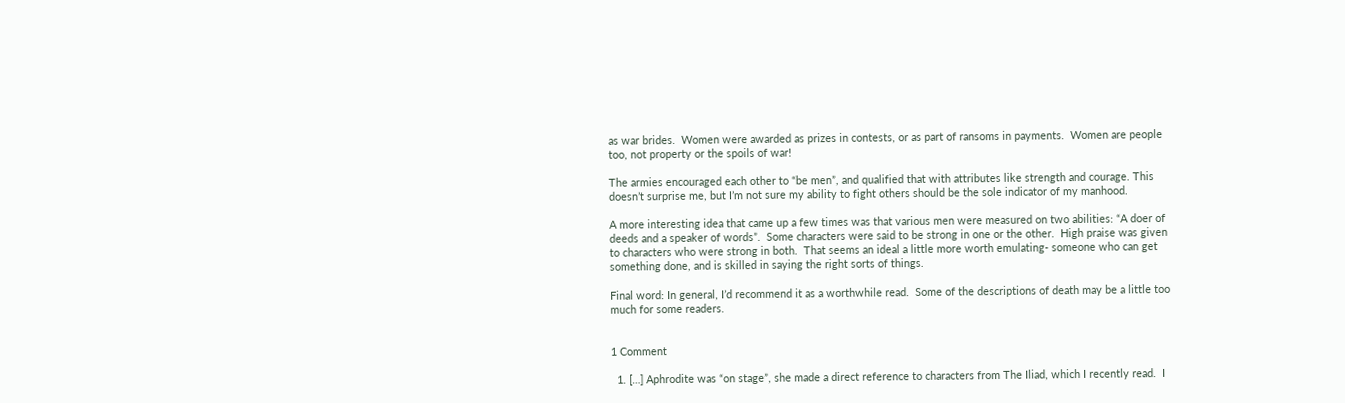as war brides.  Women were awarded as prizes in contests, or as part of ransoms in payments.  Women are people too, not property or the spoils of war!

The armies encouraged each other to “be men”, and qualified that with attributes like strength and courage. This doesn’t surprise me, but I’m not sure my ability to fight others should be the sole indicator of my manhood.

A more interesting idea that came up a few times was that various men were measured on two abilities: “A doer of deeds and a speaker of words”.  Some characters were said to be strong in one or the other.  High praise was given to characters who were strong in both.  That seems an ideal a little more worth emulating- someone who can get something done, and is skilled in saying the right sorts of things.

Final word: In general, I’d recommend it as a worthwhile read.  Some of the descriptions of death may be a little too much for some readers.


1 Comment

  1. […] Aphrodite was “on stage”, she made a direct reference to characters from The Iliad, which I recently read.  I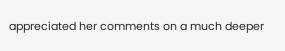appreciated her comments on a much deeper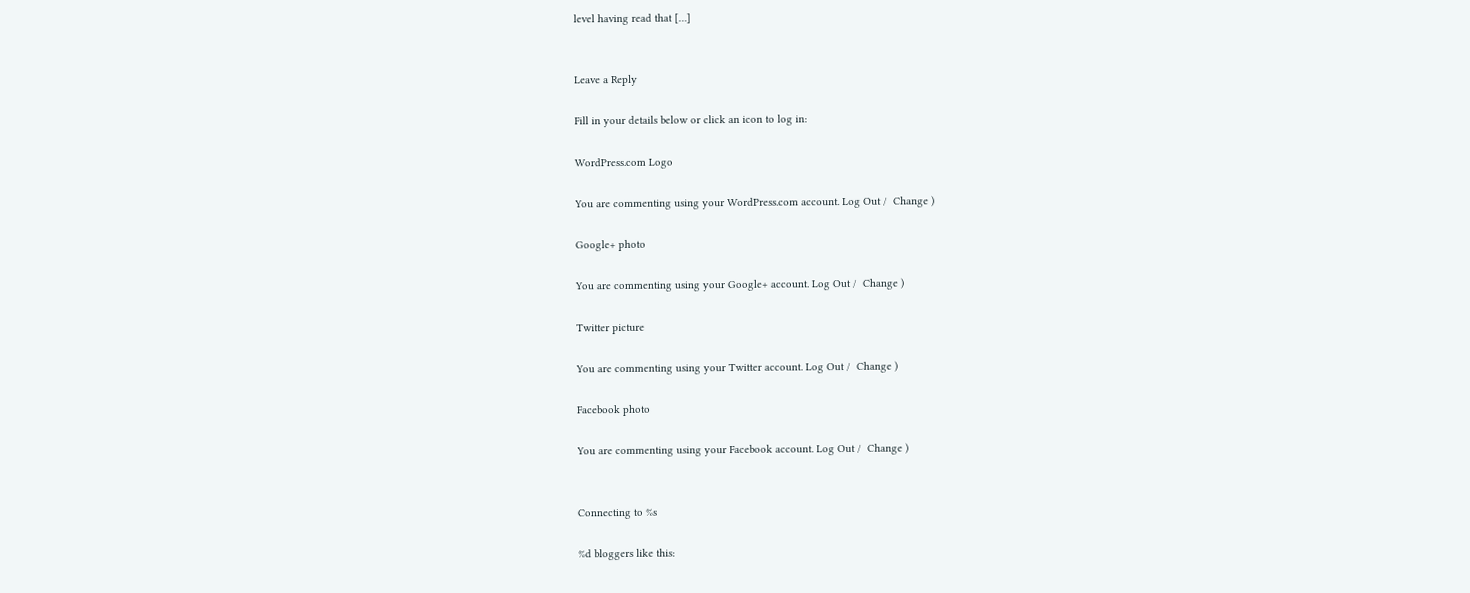level having read that […]


Leave a Reply

Fill in your details below or click an icon to log in:

WordPress.com Logo

You are commenting using your WordPress.com account. Log Out /  Change )

Google+ photo

You are commenting using your Google+ account. Log Out /  Change )

Twitter picture

You are commenting using your Twitter account. Log Out /  Change )

Facebook photo

You are commenting using your Facebook account. Log Out /  Change )


Connecting to %s

%d bloggers like this: